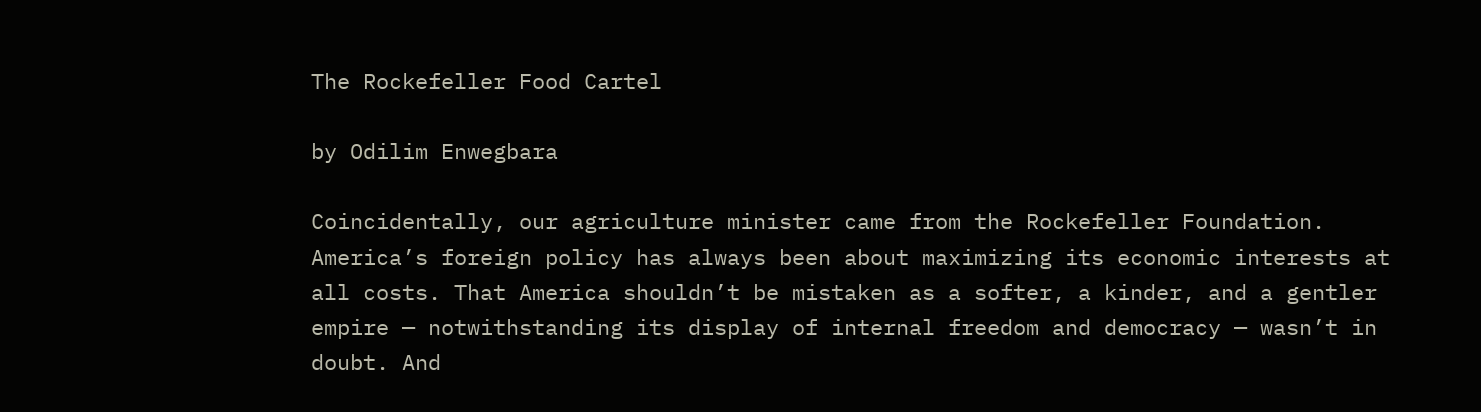The Rockefeller Food Cartel

by Odilim Enwegbara

Coincidentally, our agriculture minister came from the Rockefeller Foundation. America’s foreign policy has always been about maximizing its economic interests at all costs. That America shouldn’t be mistaken as a softer, a kinder, and a gentler empire — notwithstanding its display of internal freedom and democracy — wasn’t in doubt. And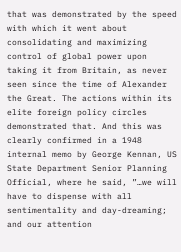that was demonstrated by the speed with which it went about consolidating and maximizing control of global power upon taking it from Britain, as never seen since the time of Alexander the Great. The actions within its elite foreign policy circles demonstrated that. And this was clearly confirmed in a 1948 internal memo by George Kennan, US State Department Senior Planning Official, where he said, ”…we will have to dispense with all sentimentality and day-dreaming; and our attention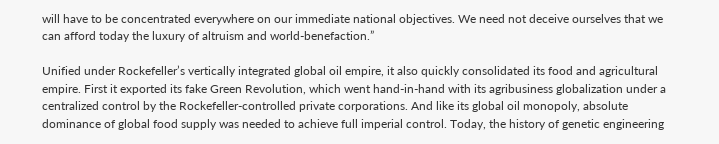will have to be concentrated everywhere on our immediate national objectives. We need not deceive ourselves that we can afford today the luxury of altruism and world-benefaction.”

Unified under Rockefeller’s vertically integrated global oil empire, it also quickly consolidated its food and agricultural empire. First it exported its fake Green Revolution, which went hand-in-hand with its agribusiness globalization under a centralized control by the Rockefeller-controlled private corporations. And like its global oil monopoly, absolute dominance of global food supply was needed to achieve full imperial control. Today, the history of genetic engineering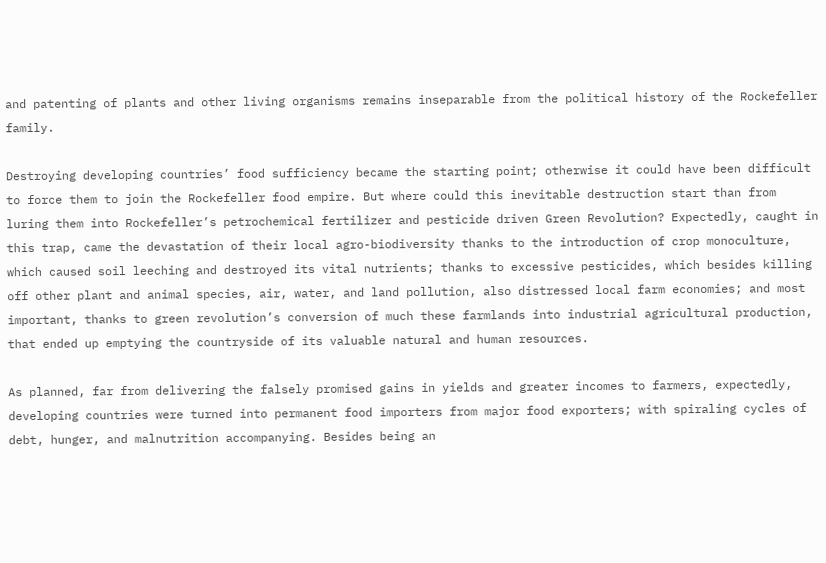and patenting of plants and other living organisms remains inseparable from the political history of the Rockefeller family.

Destroying developing countries’ food sufficiency became the starting point; otherwise it could have been difficult to force them to join the Rockefeller food empire. But where could this inevitable destruction start than from luring them into Rockefeller’s petrochemical fertilizer and pesticide driven Green Revolution? Expectedly, caught in this trap, came the devastation of their local agro-biodiversity thanks to the introduction of crop monoculture, which caused soil leeching and destroyed its vital nutrients; thanks to excessive pesticides, which besides killing off other plant and animal species, air, water, and land pollution, also distressed local farm economies; and most important, thanks to green revolution’s conversion of much these farmlands into industrial agricultural production, that ended up emptying the countryside of its valuable natural and human resources.

As planned, far from delivering the falsely promised gains in yields and greater incomes to farmers, expectedly, developing countries were turned into permanent food importers from major food exporters; with spiraling cycles of debt, hunger, and malnutrition accompanying. Besides being an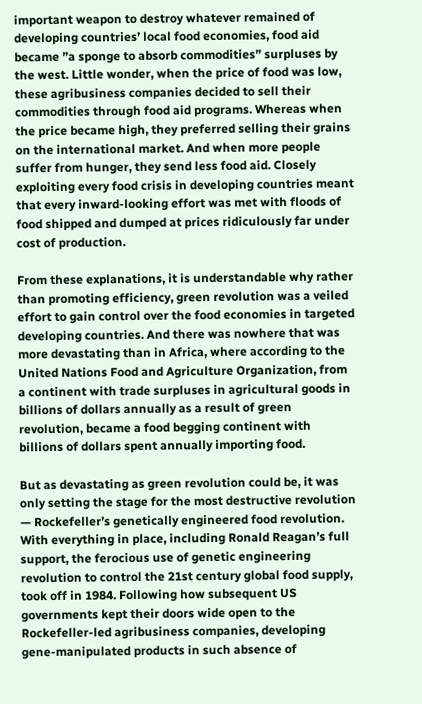important weapon to destroy whatever remained of developing countries’ local food economies, food aid became ”a sponge to absorb commodities” surpluses by the west. Little wonder, when the price of food was low, these agribusiness companies decided to sell their commodities through food aid programs. Whereas when the price became high, they preferred selling their grains on the international market. And when more people suffer from hunger, they send less food aid. Closely exploiting every food crisis in developing countries meant that every inward-looking effort was met with floods of food shipped and dumped at prices ridiculously far under cost of production.

From these explanations, it is understandable why rather than promoting efficiency, green revolution was a veiled effort to gain control over the food economies in targeted developing countries. And there was nowhere that was more devastating than in Africa, where according to the United Nations Food and Agriculture Organization, from a continent with trade surpluses in agricultural goods in billions of dollars annually as a result of green revolution, became a food begging continent with billions of dollars spent annually importing food.

But as devastating as green revolution could be, it was only setting the stage for the most destructive revolution — Rockefeller’s genetically engineered food revolution. With everything in place, including Ronald Reagan’s full support, the ferocious use of genetic engineering revolution to control the 21st century global food supply, took off in 1984. Following how subsequent US governments kept their doors wide open to the Rockefeller-led agribusiness companies, developing gene-manipulated products in such absence of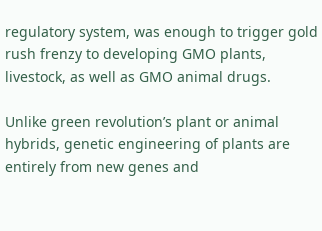regulatory system, was enough to trigger gold rush frenzy to developing GMO plants, livestock, as well as GMO animal drugs.

Unlike green revolution’s plant or animal hybrids, genetic engineering of plants are entirely from new genes and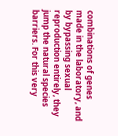combinations of genes made in the laboratory, and by bypassing sexual reproduction entirely, they jump the natural species barriers. For this very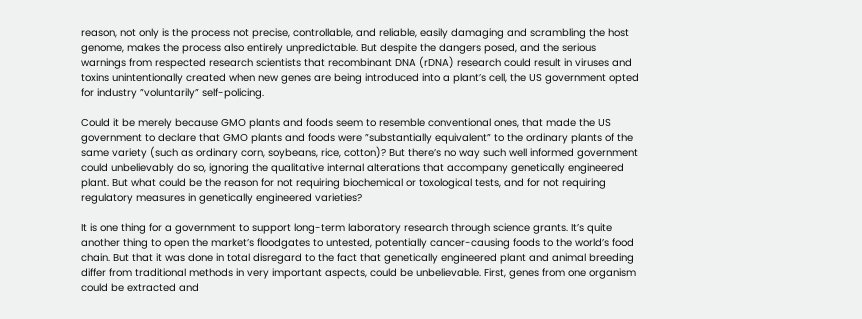reason, not only is the process not precise, controllable, and reliable, easily damaging and scrambling the host genome, makes the process also entirely unpredictable. But despite the dangers posed, and the serious warnings from respected research scientists that recombinant DNA (rDNA) research could result in viruses and toxins unintentionally created when new genes are being introduced into a plant’s cell, the US government opted for industry ”voluntarily” self-policing.

Could it be merely because GMO plants and foods seem to resemble conventional ones, that made the US government to declare that GMO plants and foods were ”substantially equivalent” to the ordinary plants of the same variety (such as ordinary corn, soybeans, rice, cotton)? But there’s no way such well informed government could unbelievably do so, ignoring the qualitative internal alterations that accompany genetically engineered plant. But what could be the reason for not requiring biochemical or toxological tests, and for not requiring regulatory measures in genetically engineered varieties?

It is one thing for a government to support long-term laboratory research through science grants. It’s quite another thing to open the market’s floodgates to untested, potentially cancer-causing foods to the world’s food chain. But that it was done in total disregard to the fact that genetically engineered plant and animal breeding differ from traditional methods in very important aspects, could be unbelievable. First, genes from one organism could be extracted and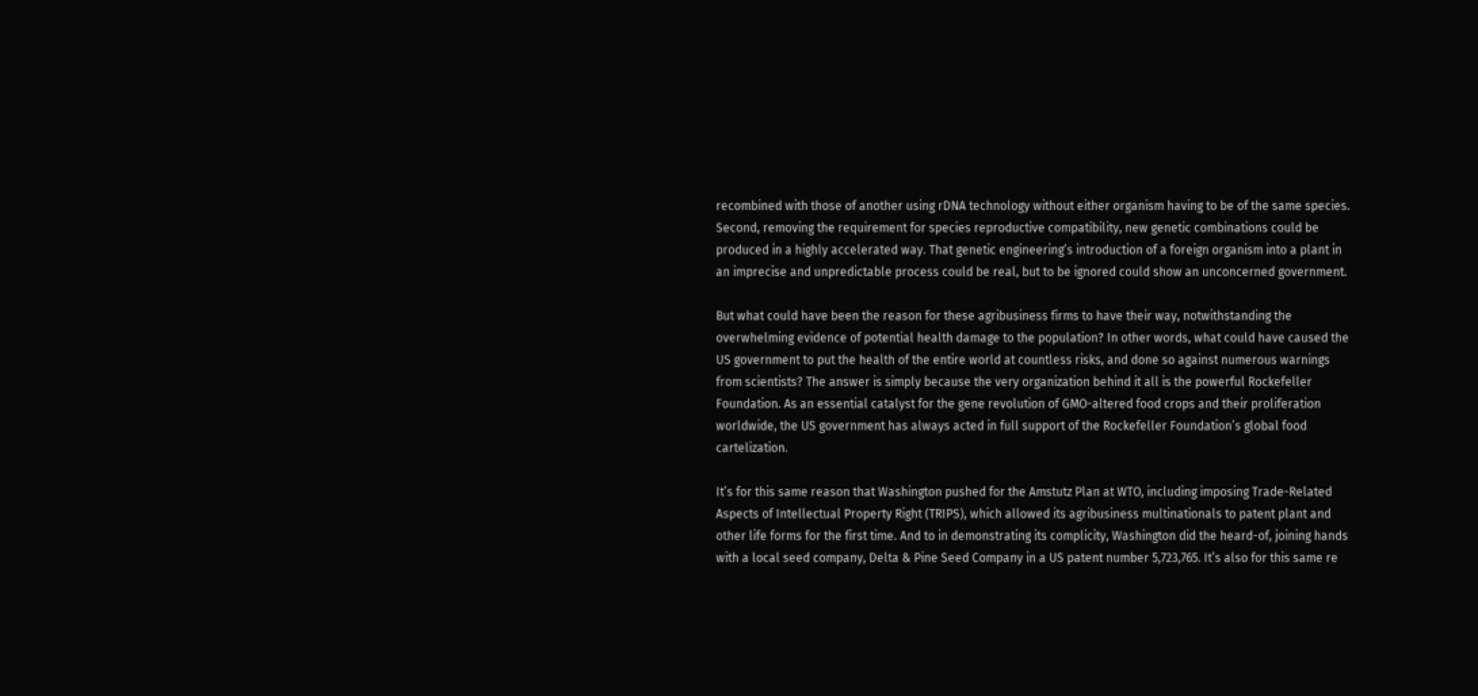recombined with those of another using rDNA technology without either organism having to be of the same species. Second, removing the requirement for species reproductive compatibility, new genetic combinations could be produced in a highly accelerated way. That genetic engineering’s introduction of a foreign organism into a plant in an imprecise and unpredictable process could be real, but to be ignored could show an unconcerned government.

But what could have been the reason for these agribusiness firms to have their way, notwithstanding the overwhelming evidence of potential health damage to the population? In other words, what could have caused the US government to put the health of the entire world at countless risks, and done so against numerous warnings from scientists? The answer is simply because the very organization behind it all is the powerful Rockefeller Foundation. As an essential catalyst for the gene revolution of GMO-altered food crops and their proliferation worldwide, the US government has always acted in full support of the Rockefeller Foundation’s global food cartelization.

It’s for this same reason that Washington pushed for the Amstutz Plan at WTO, including imposing Trade-Related Aspects of Intellectual Property Right (TRIPS), which allowed its agribusiness multinationals to patent plant and other life forms for the first time. And to in demonstrating its complicity, Washington did the heard-of, joining hands with a local seed company, Delta & Pine Seed Company in a US patent number 5,723,765. It’s also for this same re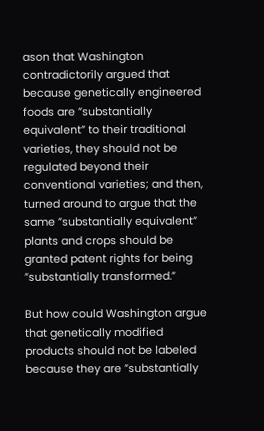ason that Washington contradictorily argued that because genetically engineered foods are ”substantially equivalent” to their traditional varieties, they should not be regulated beyond their conventional varieties; and then, turned around to argue that the same ”substantially equivalent” plants and crops should be granted patent rights for being ”substantially transformed.”

But how could Washington argue that genetically modified products should not be labeled because they are ”substantially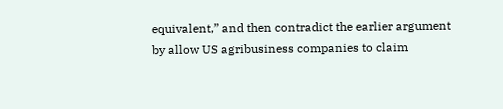equivalent,” and then contradict the earlier argument by allow US agribusiness companies to claim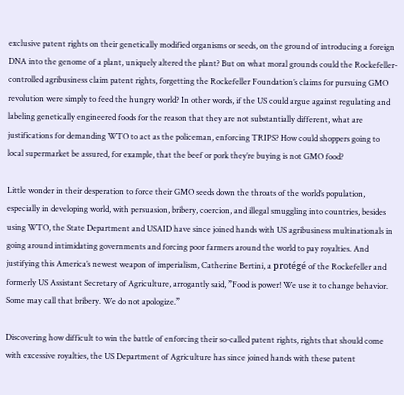exclusive patent rights on their genetically modified organisms or seeds, on the ground of introducing a foreign DNA into the genome of a plant, uniquely altered the plant? But on what moral grounds could the Rockefeller-controlled agribusiness claim patent rights, forgetting the Rockefeller Foundation’s claims for pursuing GMO revolution were simply to feed the hungry world? In other words, if the US could argue against regulating and labeling genetically engineered foods for the reason that they are not substantially different, what are justifications for demanding WTO to act as the policeman, enforcing TRIPS? How could shoppers going to local supermarket be assured, for example, that the beef or pork they’re buying is not GMO food?

Little wonder in their desperation to force their GMO seeds down the throats of the world’s population, especially in developing world, with persuasion, bribery, coercion, and illegal smuggling into countries, besides using WTO, the State Department and USAID have since joined hands with US agribusiness multinationals in going around intimidating governments and forcing poor farmers around the world to pay royalties. And justifying this America’s newest weapon of imperialism, Catherine Bertini, a protégé of the Rockefeller and formerly US Assistant Secretary of Agriculture, arrogantly said, ”Food is power! We use it to change behavior. Some may call that bribery. We do not apologize.”

Discovering how difficult to win the battle of enforcing their so-called patent rights, rights that should come with excessive royalties, the US Department of Agriculture has since joined hands with these patent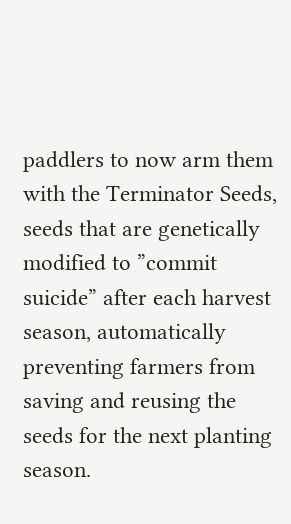paddlers to now arm them with the Terminator Seeds, seeds that are genetically modified to ”commit suicide” after each harvest season, automatically preventing farmers from saving and reusing the seeds for the next planting season.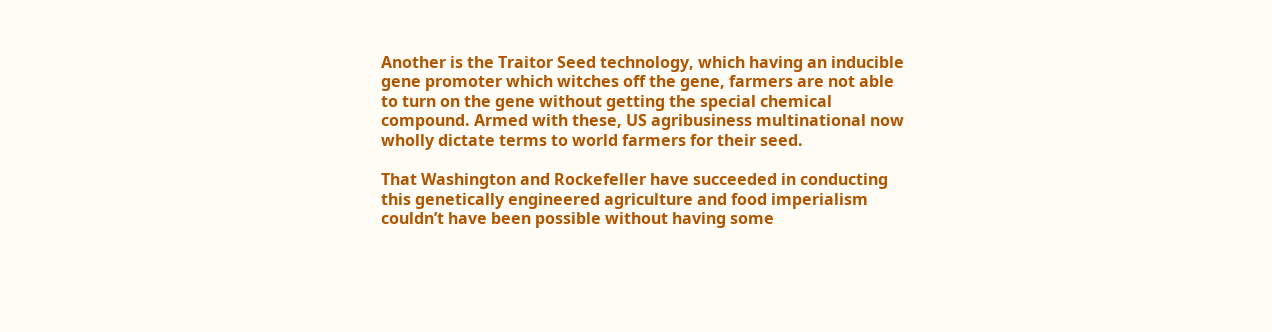Another is the Traitor Seed technology, which having an inducible gene promoter which witches off the gene, farmers are not able to turn on the gene without getting the special chemical compound. Armed with these, US agribusiness multinational now wholly dictate terms to world farmers for their seed.

That Washington and Rockefeller have succeeded in conducting this genetically engineered agriculture and food imperialism couldn’t have been possible without having some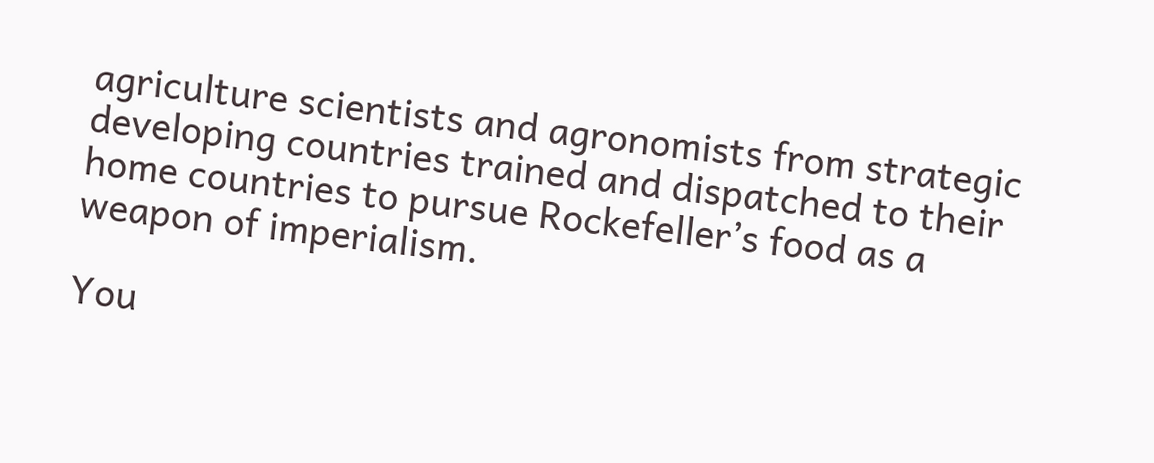agriculture scientists and agronomists from strategic developing countries trained and dispatched to their home countries to pursue Rockefeller’s food as a weapon of imperialism.

You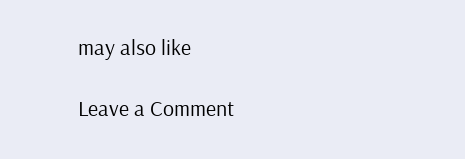may also like

Leave a Comment